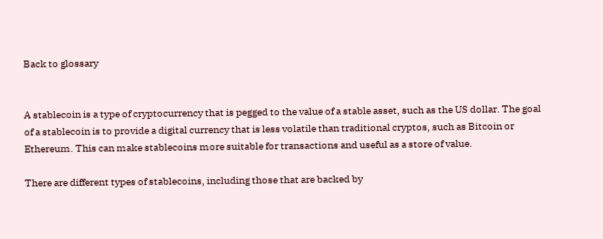Back to glossary


A stablecoin is a type of cryptocurrency that is pegged to the value of a stable asset, such as the US dollar. The goal of a stablecoin is to provide a digital currency that is less volatile than traditional cryptos, such as Bitcoin or Ethereum. This can make stablecoins more suitable for transactions and useful as a store of value.

There are different types of stablecoins, including those that are backed by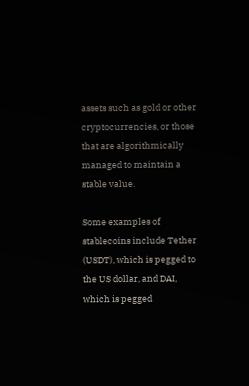assets such as gold or other cryptocurrencies, or those that are algorithmically managed to maintain a stable value.

Some examples of stablecoins include Tether (USDT), which is pegged to the US dollar, and DAI, which is pegged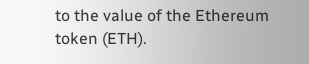to the value of the Ethereum token (ETH).